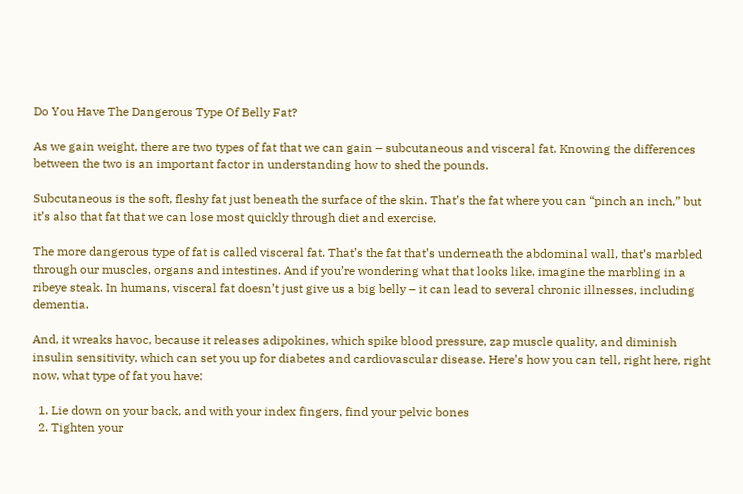Do You Have The Dangerous Type Of Belly Fat?

As we gain weight, there are two types of fat that we can gain – subcutaneous and visceral fat. Knowing the differences between the two is an important factor in understanding how to shed the pounds.

Subcutaneous is the soft, fleshy fat just beneath the surface of the skin. That’s the fat where you can “pinch an inch,” but it’s also that fat that we can lose most quickly through diet and exercise.

The more dangerous type of fat is called visceral fat. That’s the fat that’s underneath the abdominal wall, that’s marbled through our muscles, organs and intestines. And if you’re wondering what that looks like, imagine the marbling in a ribeye steak. In humans, visceral fat doesn’t just give us a big belly – it can lead to several chronic illnesses, including dementia.

And, it wreaks havoc, because it releases adipokines, which spike blood pressure, zap muscle quality, and diminish insulin sensitivity, which can set you up for diabetes and cardiovascular disease. Here’s how you can tell, right here, right now, what type of fat you have:

  1. Lie down on your back, and with your index fingers, find your pelvic bones
  2. Tighten your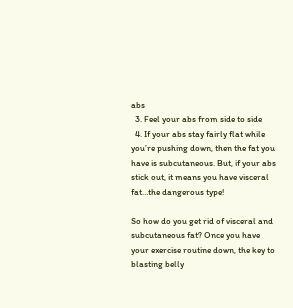abs
  3. Feel your abs from side to side
  4. If your abs stay fairly flat while you’re pushing down, then the fat you have is subcutaneous. But, if your abs stick out, it means you have visceral fat…the dangerous type!

So how do you get rid of visceral and subcutaneous fat? Once you have your exercise routine down, the key to blasting belly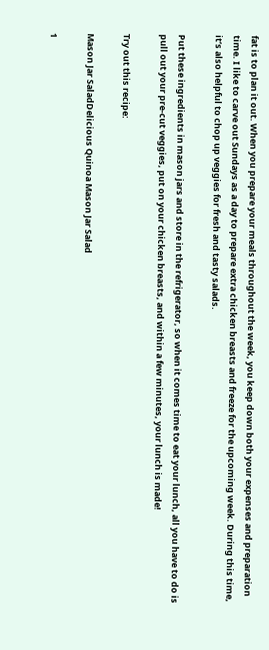fat is to plan it out. When you prepare your meals throughout the week, you keep down both your expenses and preparation time. I like to carve out Sundays as a day to prepare extra chicken breasts and freeze for the upcoming week. During this time, it’s also helpful to chop up veggies for fresh and tasty salads.

Put these ingredients in mason jars and store in the refrigerator, so when it comes time to eat your lunch, all you have to do is pull out your pre-cut veggies, put on your chicken breasts, and within a few minutes, your lunch is made!

Try out this recipe:

Mason Jar SaladDelicious Quinoa Mason Jar Salad

1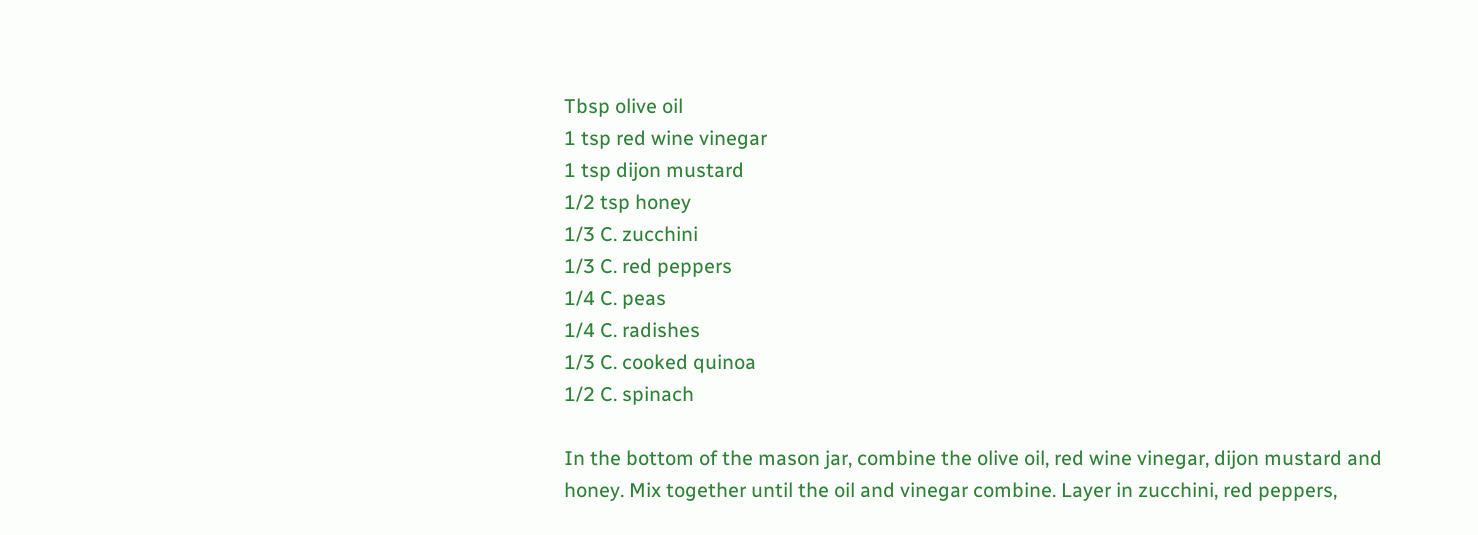Tbsp olive oil
1 tsp red wine vinegar
1 tsp dijon mustard
1/2 tsp honey
1/3 C. zucchini
1/3 C. red peppers
1/4 C. peas
1/4 C. radishes
1/3 C. cooked quinoa
1/2 C. spinach

In the bottom of the mason jar, combine the olive oil, red wine vinegar, dijon mustard and honey. Mix together until the oil and vinegar combine. Layer in zucchini, red peppers,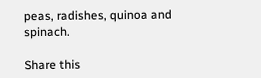peas, radishes, quinoa and spinach.

Share this